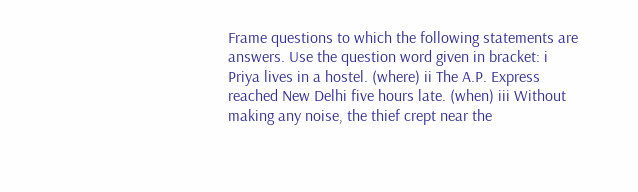Frame questions to which the following statements are answers. Use the question word given in bracket: i Priya lives in a hostel. (where) ii The A.P. Express reached New Delhi five hours late. (when) iii Without making any noise, the thief crept near the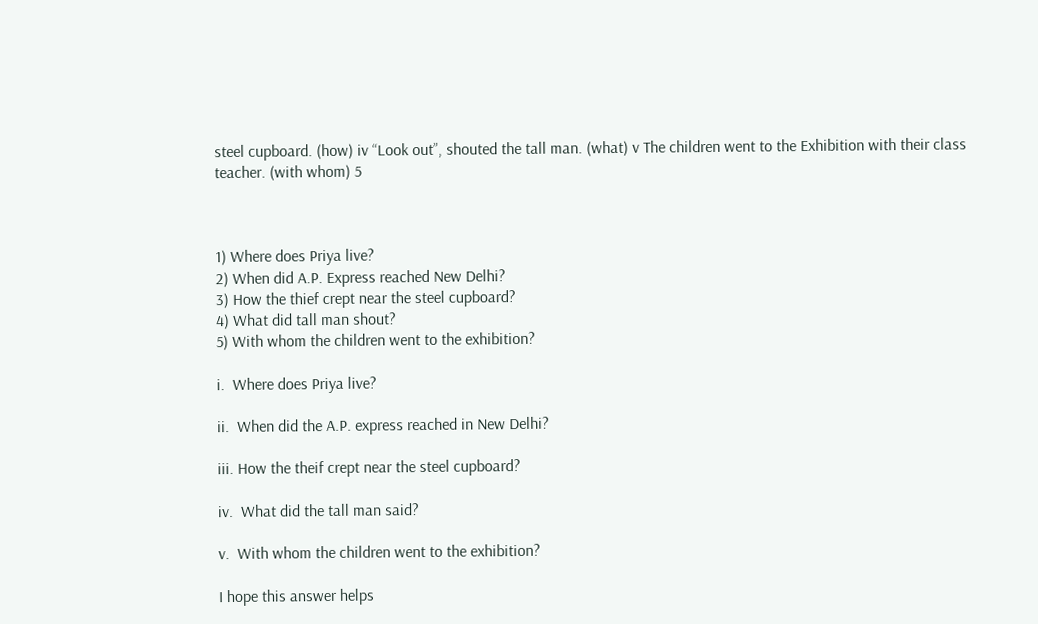steel cupboard. (how) iv “Look out”, shouted the tall man. (what) v The children went to the Exhibition with their class teacher. (with whom) 5



1) Where does Priya live?
2) When did A.P. Express reached New Delhi?
3) How the thief crept near the steel cupboard?
4) What did tall man shout?
5) With whom the children went to the exhibition?

i.  Where does Priya live?

ii.  When did the A.P. express reached in New Delhi?

iii. How the theif crept near the steel cupboard?

iv.  What did the tall man said?

v.  With whom the children went to the exhibition?

I hope this answer helps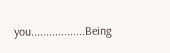you..................Being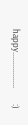happy..................        :)